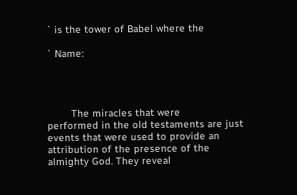` is the tower of Babel where the

` Name:




        The miracles that were
performed in the old testaments are just events that were used to provide an
attribution of the presence of the almighty God. They reveal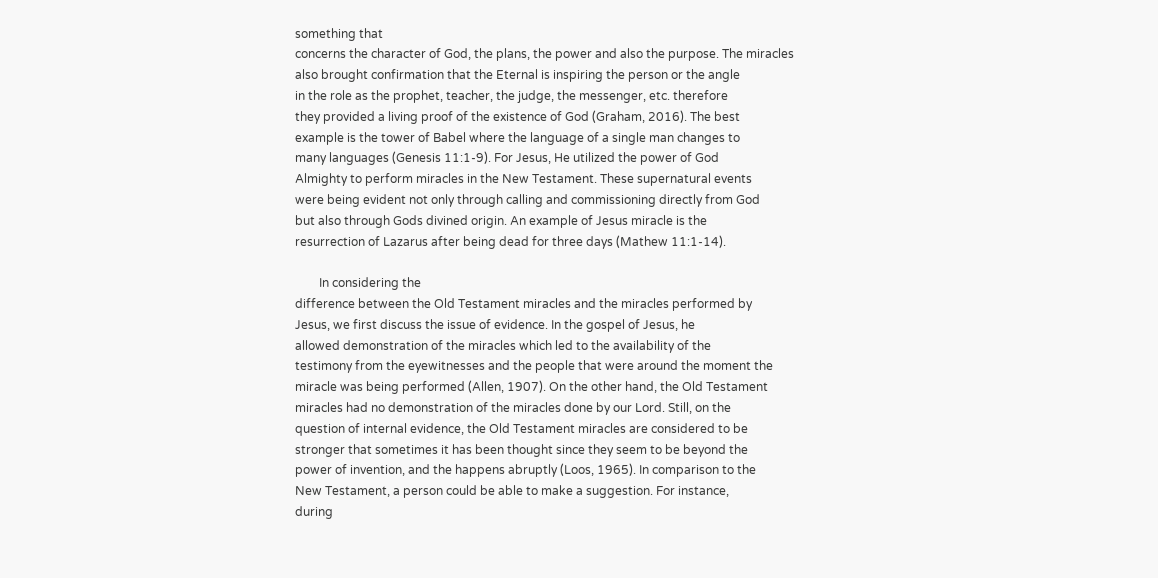something that
concerns the character of God, the plans, the power and also the purpose. The miracles
also brought confirmation that the Eternal is inspiring the person or the angle
in the role as the prophet, teacher, the judge, the messenger, etc. therefore
they provided a living proof of the existence of God (Graham, 2016). The best
example is the tower of Babel where the language of a single man changes to
many languages (Genesis 11:1-9). For Jesus, He utilized the power of God
Almighty to perform miracles in the New Testament. These supernatural events
were being evident not only through calling and commissioning directly from God
but also through Gods divined origin. An example of Jesus miracle is the
resurrection of Lazarus after being dead for three days (Mathew 11:1-14).

        In considering the
difference between the Old Testament miracles and the miracles performed by
Jesus, we first discuss the issue of evidence. In the gospel of Jesus, he
allowed demonstration of the miracles which led to the availability of the
testimony from the eyewitnesses and the people that were around the moment the
miracle was being performed (Allen, 1907). On the other hand, the Old Testament
miracles had no demonstration of the miracles done by our Lord. Still, on the
question of internal evidence, the Old Testament miracles are considered to be
stronger that sometimes it has been thought since they seem to be beyond the
power of invention, and the happens abruptly (Loos, 1965). In comparison to the
New Testament, a person could be able to make a suggestion. For instance,
during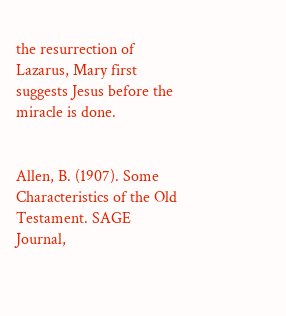the resurrection of Lazarus, Mary first suggests Jesus before the
miracle is done.


Allen, B. (1907). Some
Characteristics of the Old Testament. SAGE Journal,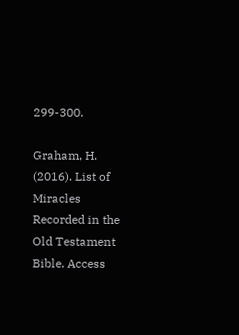299-300.

Graham, H. (2016). List of Miracles
Recorded in the Old Testament Bible. Access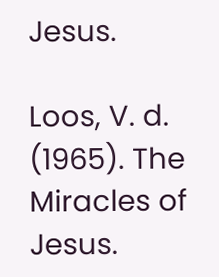Jesus.

Loos, V. d. (1965). The Miracles of
Jesus.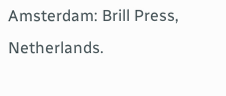Amsterdam: Brill Press, Netherlands.